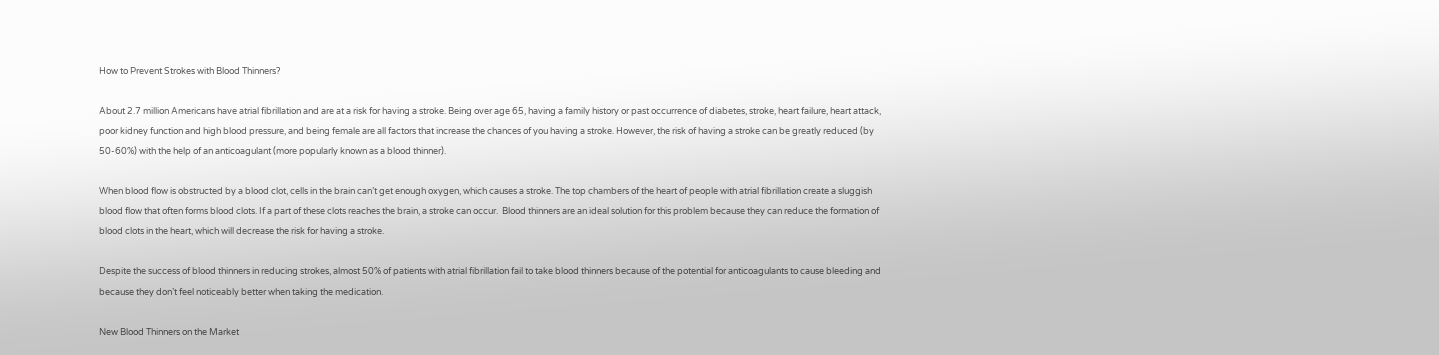How to Prevent Strokes with Blood Thinners?

About 2.7 million Americans have atrial fibrillation and are at a risk for having a stroke. Being over age 65, having a family history or past occurrence of diabetes, stroke, heart failure, heart attack, poor kidney function and high blood pressure, and being female are all factors that increase the chances of you having a stroke. However, the risk of having a stroke can be greatly reduced (by 50-60%) with the help of an anticoagulant (more popularly known as a blood thinner).

When blood flow is obstructed by a blood clot, cells in the brain can’t get enough oxygen, which causes a stroke. The top chambers of the heart of people with atrial fibrillation create a sluggish blood flow that often forms blood clots. If a part of these clots reaches the brain, a stroke can occur.  Blood thinners are an ideal solution for this problem because they can reduce the formation of blood clots in the heart, which will decrease the risk for having a stroke.

Despite the success of blood thinners in reducing strokes, almost 50% of patients with atrial fibrillation fail to take blood thinners because of the potential for anticoagulants to cause bleeding and because they don’t feel noticeably better when taking the medication.

New Blood Thinners on the Market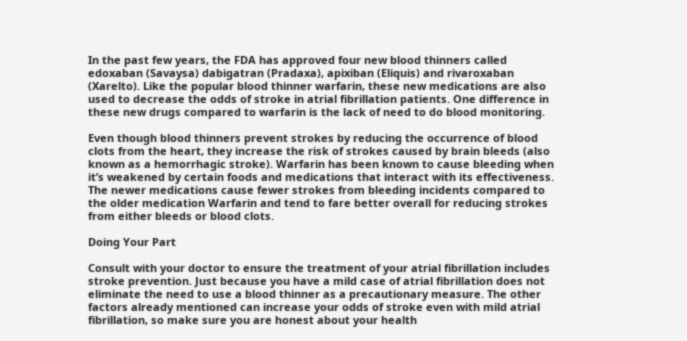In the past few years, the FDA has approved four new blood thinners called edoxaban (Savaysa) dabigatran (Pradaxa), apixiban (Eliquis) and rivaroxaban (Xarelto). Like the popular blood thinner warfarin, these new medications are also used to decrease the odds of stroke in atrial fibrillation patients. One difference in these new drugs compared to warfarin is the lack of need to do blood monitoring.

Even though blood thinners prevent strokes by reducing the occurrence of blood clots from the heart, they increase the risk of strokes caused by brain bleeds (also known as a hemorrhagic stroke). Warfarin has been known to cause bleeding when it’s weakened by certain foods and medications that interact with its effectiveness. The newer medications cause fewer strokes from bleeding incidents compared to the older medication Warfarin and tend to fare better overall for reducing strokes from either bleeds or blood clots.

Doing Your Part

Consult with your doctor to ensure the treatment of your atrial fibrillation includes stroke prevention. Just because you have a mild case of atrial fibrillation does not eliminate the need to use a blood thinner as a precautionary measure. The other factors already mentioned can increase your odds of stroke even with mild atrial fibrillation, so make sure you are honest about your health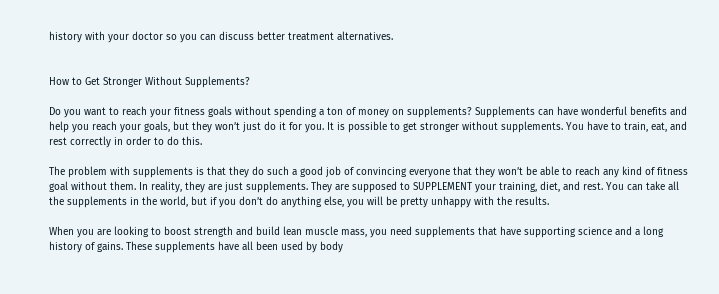history with your doctor so you can discuss better treatment alternatives.


How to Get Stronger Without Supplements?

Do you want to reach your fitness goals without spending a ton of money on supplements? Supplements can have wonderful benefits and help you reach your goals, but they won’t just do it for you. It is possible to get stronger without supplements. You have to train, eat, and rest correctly in order to do this.

The problem with supplements is that they do such a good job of convincing everyone that they won’t be able to reach any kind of fitness goal without them. In reality, they are just supplements. They are supposed to SUPPLEMENT your training, diet, and rest. You can take all the supplements in the world, but if you don’t do anything else, you will be pretty unhappy with the results.

When you are looking to boost strength and build lean muscle mass, you need supplements that have supporting science and a long history of gains. These supplements have all been used by body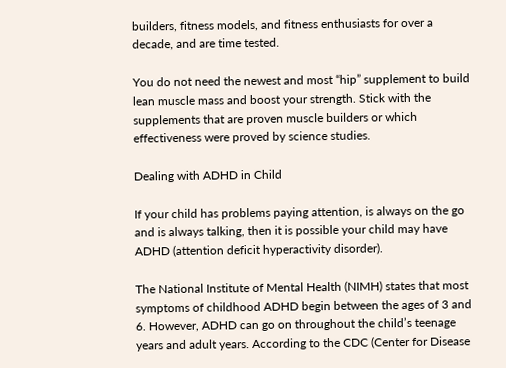builders, fitness models, and fitness enthusiasts for over a decade, and are time tested.

You do not need the newest and most “hip” supplement to build lean muscle mass and boost your strength. Stick with the supplements that are proven muscle builders or which effectiveness were proved by science studies.

Dealing with ADHD in Child

If your child has problems paying attention, is always on the go and is always talking, then it is possible your child may have ADHD (attention deficit hyperactivity disorder).

The National Institute of Mental Health (NIMH) states that most symptoms of childhood ADHD begin between the ages of 3 and 6. However, ADHD can go on throughout the child’s teenage years and adult years. According to the CDC (Center for Disease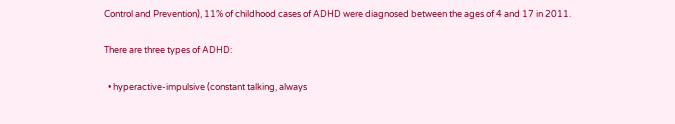Control and Prevention), 11% of childhood cases of ADHD were diagnosed between the ages of 4 and 17 in 2011.

There are three types of ADHD:

  • hyperactive-impulsive (constant talking, always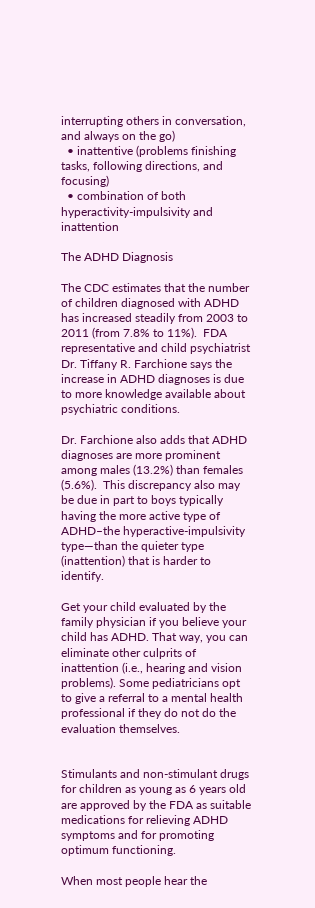interrupting others in conversation, and always on the go)
  • inattentive (problems finishing tasks, following directions, and focusing)
  • combination of both hyperactivity-impulsivity and inattention

The ADHD Diagnosis

The CDC estimates that the number of children diagnosed with ADHD has increased steadily from 2003 to 2011 (from 7.8% to 11%).  FDA representative and child psychiatrist Dr. Tiffany R. Farchione says the increase in ADHD diagnoses is due to more knowledge available about psychiatric conditions.

Dr. Farchione also adds that ADHD diagnoses are more prominent among males (13.2%) than females (5.6%).  This discrepancy also may be due in part to boys typically having the more active type of ADHD–the hyperactive-impulsivity type—than the quieter type (inattention) that is harder to identify.

Get your child evaluated by the family physician if you believe your child has ADHD. That way, you can eliminate other culprits of inattention (i.e., hearing and vision problems). Some pediatricians opt to give a referral to a mental health professional if they do not do the evaluation themselves.


Stimulants and non-stimulant drugs for children as young as 6 years old are approved by the FDA as suitable medications for relieving ADHD symptoms and for promoting optimum functioning.

When most people hear the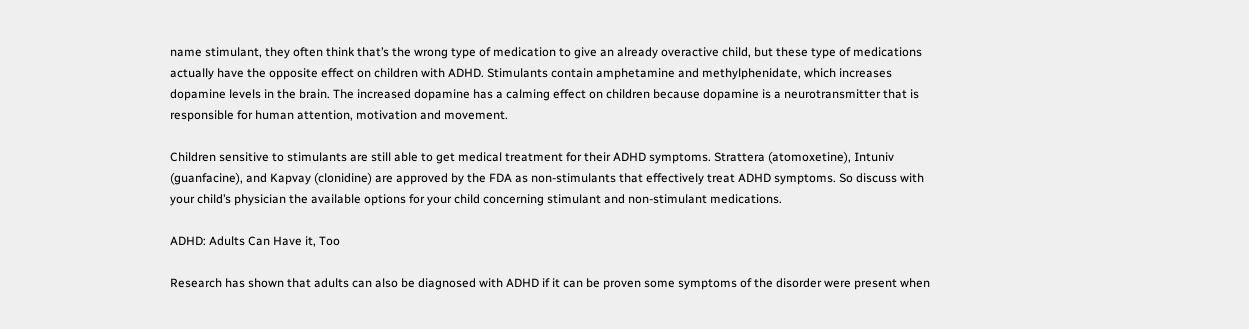name stimulant, they often think that’s the wrong type of medication to give an already overactive child, but these type of medications actually have the opposite effect on children with ADHD. Stimulants contain amphetamine and methylphenidate, which increases dopamine levels in the brain. The increased dopamine has a calming effect on children because dopamine is a neurotransmitter that is responsible for human attention, motivation and movement.

Children sensitive to stimulants are still able to get medical treatment for their ADHD symptoms. Strattera (atomoxetine), Intuniv (guanfacine), and Kapvay (clonidine) are approved by the FDA as non-stimulants that effectively treat ADHD symptoms. So discuss with your child’s physician the available options for your child concerning stimulant and non-stimulant medications.

ADHD: Adults Can Have it, Too

Research has shown that adults can also be diagnosed with ADHD if it can be proven some symptoms of the disorder were present when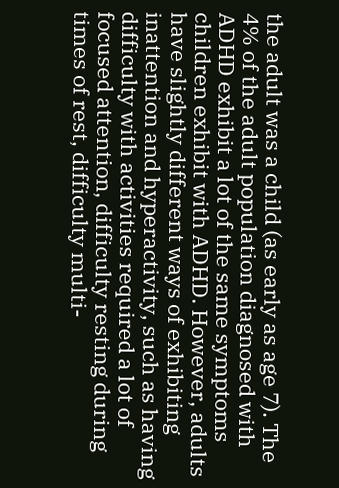the adult was a child (as early as age 7). The 4% of the adult population diagnosed with ADHD exhibit a lot of the same symptoms children exhibit with ADHD. However, adults have slightly different ways of exhibiting inattention and hyperactivity, such as having difficulty with activities required a lot of focused attention, difficulty resting during times of rest, difficulty multi-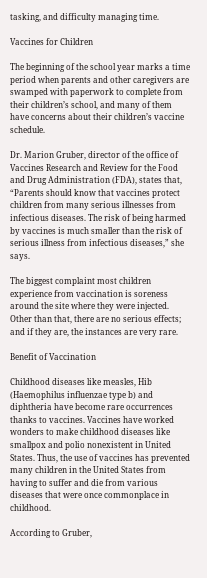tasking, and difficulty managing time.

Vaccines for Children

The beginning of the school year marks a time period when parents and other caregivers are swamped with paperwork to complete from their children’s school, and many of them have concerns about their children’s vaccine schedule.

Dr. Marion Gruber, director of the office of Vaccines Research and Review for the Food and Drug Administration (FDA), states that, “Parents should know that vaccines protect children from many serious illnesses from infectious diseases. The risk of being harmed by vaccines is much smaller than the risk of serious illness from infectious diseases,” she says.

The biggest complaint most children experience from vaccination is soreness around the site where they were injected. Other than that, there are no serious effects; and if they are, the instances are very rare.

Benefit of Vaccination

Childhood diseases like measles, Hib (Haemophilus influenzae type b) and diphtheria have become rare occurrences thanks to vaccines. Vaccines have worked wonders to make childhood diseases like smallpox and polio nonexistent in United States. Thus, the use of vaccines has prevented many children in the United States from having to suffer and die from various diseases that were once commonplace in childhood.

According to Gruber,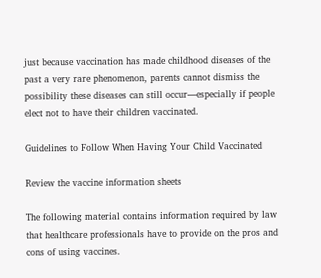just because vaccination has made childhood diseases of the past a very rare phenomenon, parents cannot dismiss the possibility these diseases can still occur—especially if people elect not to have their children vaccinated.

Guidelines to Follow When Having Your Child Vaccinated

Review the vaccine information sheets

The following material contains information required by law that healthcare professionals have to provide on the pros and cons of using vaccines.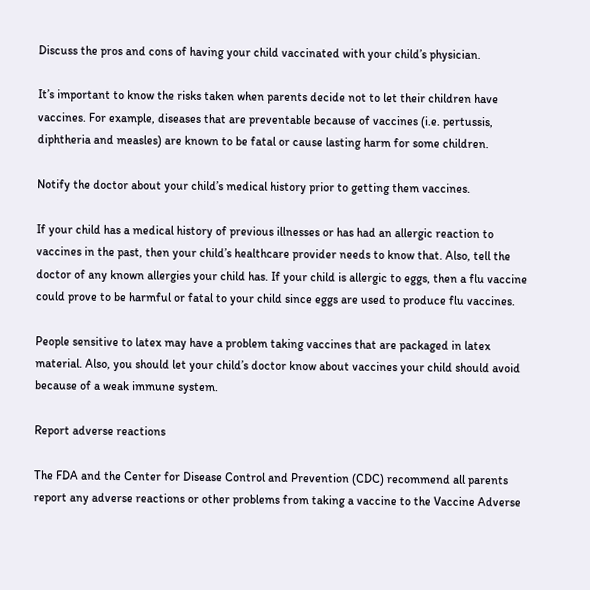Discuss the pros and cons of having your child vaccinated with your child’s physician.

It’s important to know the risks taken when parents decide not to let their children have vaccines. For example, diseases that are preventable because of vaccines (i.e. pertussis, diphtheria and measles) are known to be fatal or cause lasting harm for some children.

Notify the doctor about your child’s medical history prior to getting them vaccines.

If your child has a medical history of previous illnesses or has had an allergic reaction to vaccines in the past, then your child’s healthcare provider needs to know that. Also, tell the doctor of any known allergies your child has. If your child is allergic to eggs, then a flu vaccine could prove to be harmful or fatal to your child since eggs are used to produce flu vaccines.

People sensitive to latex may have a problem taking vaccines that are packaged in latex material. Also, you should let your child’s doctor know about vaccines your child should avoid because of a weak immune system.

Report adverse reactions

The FDA and the Center for Disease Control and Prevention (CDC) recommend all parents report any adverse reactions or other problems from taking a vaccine to the Vaccine Adverse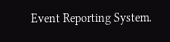Event Reporting System.